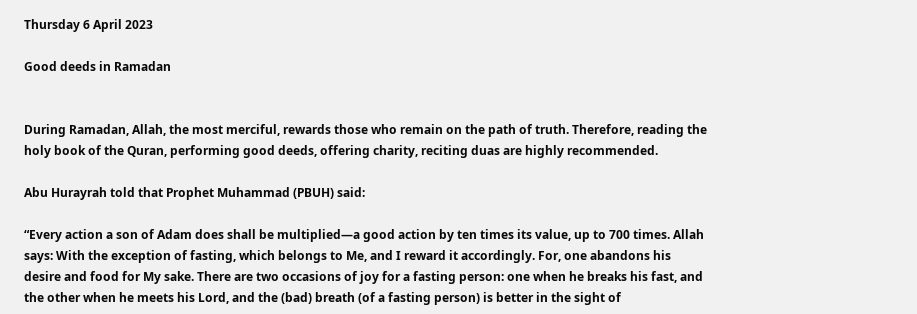Thursday 6 April 2023

Good deeds in Ramadan


During Ramadan, Allah, the most merciful, rewards those who remain on the path of truth. Therefore, reading the holy book of the Quran, performing good deeds, offering charity, reciting duas are highly recommended.

Abu Hurayrah told that Prophet Muhammad (PBUH) said:

“Every action a son of Adam does shall be multiplied—a good action by ten times its value, up to 700 times. Allah says: With the exception of fasting, which belongs to Me, and I reward it accordingly. For, one abandons his desire and food for My sake. There are two occasions of joy for a fasting person: one when he breaks his fast, and the other when he meets his Lord, and the (bad) breath (of a fasting person) is better in the sight of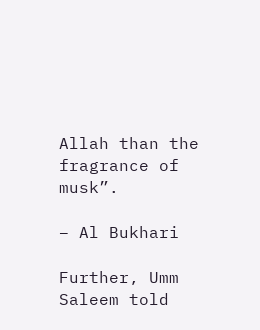Allah than the fragrance of musk”.

– Al Bukhari

Further, Umm Saleem told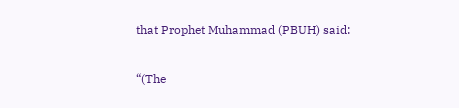that Prophet Muhammad (PBUH) said:

“(The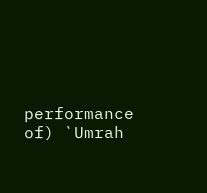performance of) `Umrah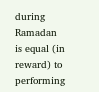during Ramadan is equal (in reward) to performing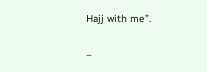Hajj with me”.

–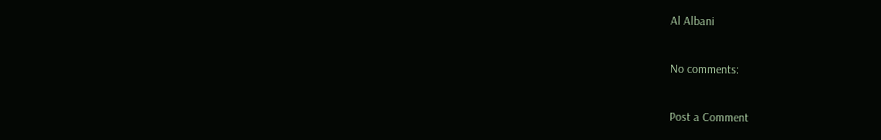Al Albani

No comments:

Post a Comment